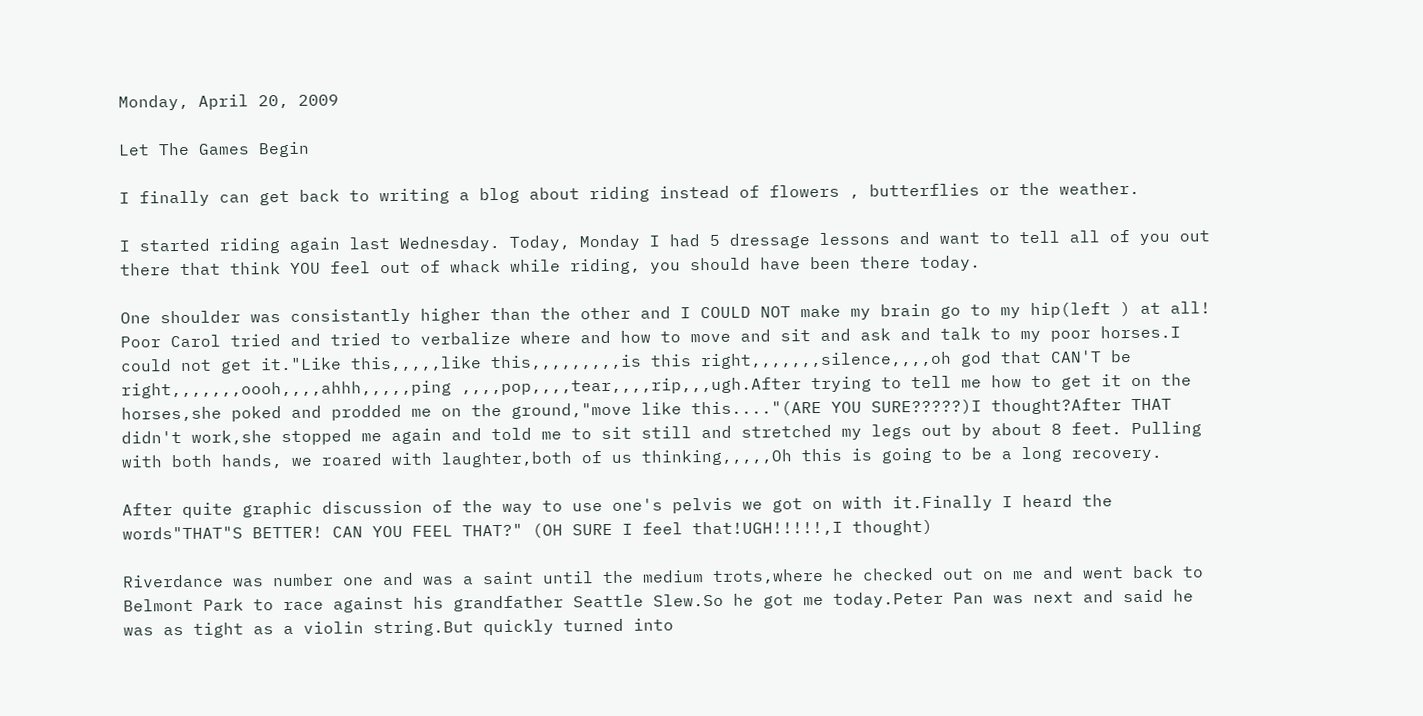Monday, April 20, 2009

Let The Games Begin

I finally can get back to writing a blog about riding instead of flowers , butterflies or the weather.

I started riding again last Wednesday. Today, Monday I had 5 dressage lessons and want to tell all of you out there that think YOU feel out of whack while riding, you should have been there today.

One shoulder was consistantly higher than the other and I COULD NOT make my brain go to my hip(left ) at all! Poor Carol tried and tried to verbalize where and how to move and sit and ask and talk to my poor horses.I could not get it."Like this,,,,,like this,,,,,,,,,is this right,,,,,,,silence,,,,oh god that CAN'T be right,,,,,,,oooh,,,,ahhh,,,,,ping ,,,,pop,,,,tear,,,,rip,,,ugh.After trying to tell me how to get it on the horses,she poked and prodded me on the ground,"move like this...."(ARE YOU SURE?????)I thought?After THAT didn't work,she stopped me again and told me to sit still and stretched my legs out by about 8 feet. Pulling with both hands, we roared with laughter,both of us thinking,,,,,Oh this is going to be a long recovery.

After quite graphic discussion of the way to use one's pelvis we got on with it.Finally I heard the words"THAT"S BETTER! CAN YOU FEEL THAT?" (OH SURE I feel that!UGH!!!!!,I thought)

Riverdance was number one and was a saint until the medium trots,where he checked out on me and went back to Belmont Park to race against his grandfather Seattle Slew.So he got me today.Peter Pan was next and said he was as tight as a violin string.But quickly turned into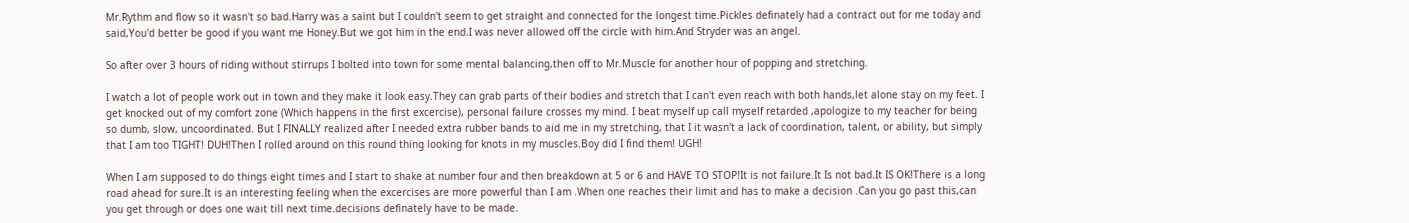Mr.Rythm and flow so it wasn't so bad.Harry was a saint but I couldn't seem to get straight and connected for the longest time.Pickles definately had a contract out for me today and said,You'd better be good if you want me Honey.But we got him in the end.I was never allowed off the circle with him.And Stryder was an angel.

So after over 3 hours of riding without stirrups I bolted into town for some mental balancing,then off to Mr.Muscle for another hour of popping and stretching.

I watch a lot of people work out in town and they make it look easy.They can grab parts of their bodies and stretch that I can't even reach with both hands,let alone stay on my feet. I get knocked out of my comfort zone (Which happens in the first excercise), personal failure crosses my mind. I beat myself up call myself retarded ,apologize to my teacher for being so dumb, slow, uncoordinated. But I FINALLY realized after I needed extra rubber bands to aid me in my stretching, that I it wasn't a lack of coordination, talent, or ability, but simply that I am too TIGHT! DUH!Then I rolled around on this round thing looking for knots in my muscles.Boy did I find them! UGH!

When I am supposed to do things eight times and I start to shake at number four and then breakdown at 5 or 6 and HAVE TO STOP!It is not failure.It Is not bad.It IS OK!There is a long road ahead for sure.It is an interesting feeling when the excercises are more powerful than I am .When one reaches their limit and has to make a decision .Can you go past this,can you get through or does one wait till next time.decisions definately have to be made.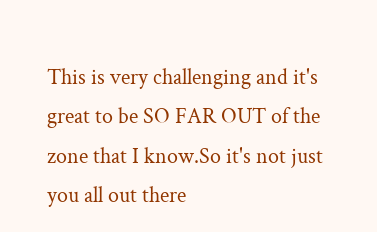This is very challenging and it's great to be SO FAR OUT of the zone that I know.So it's not just you all out there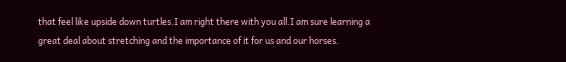that feel like upside down turtles.I am right there with you all.I am sure learning a great deal about stretching and the importance of it for us and our horses.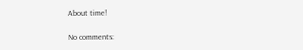About time!

No comments: